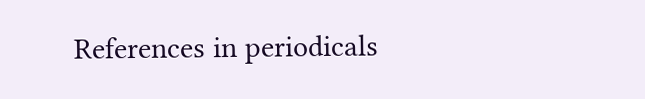References in periodicals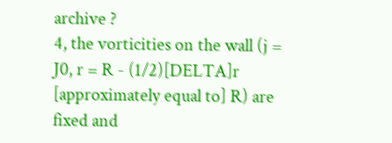archive ?
4, the vorticities on the wall (j = J0, r = R - (1/2)[DELTA]r [approximately equal to] R) are fixed and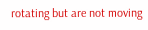rotating but are not moving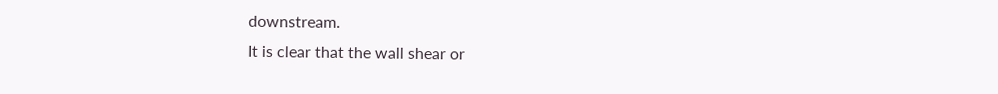downstream.
It is clear that the wall shear or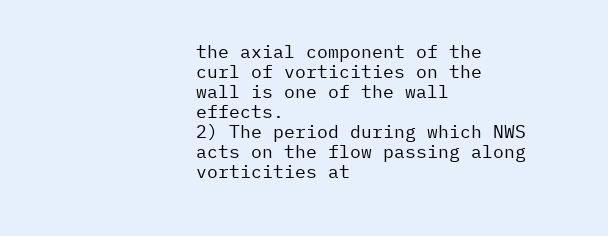the axial component of the curl of vorticities on the wall is one of the wall effects.
2) The period during which NWS acts on the flow passing along vorticities at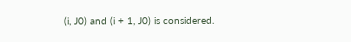(i, J0) and (i + 1, J0) is considered.